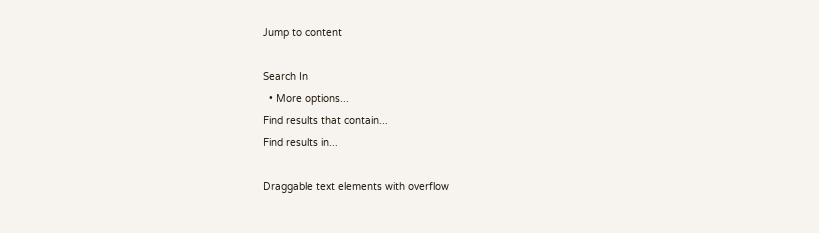Jump to content

Search In
  • More options...
Find results that contain...
Find results in...

Draggable text elements with overflow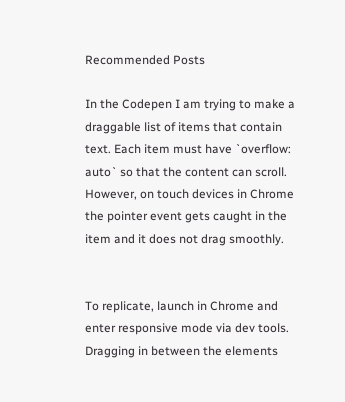Recommended Posts

In the Codepen I am trying to make a draggable list of items that contain text. Each item must have `overflow: auto` so that the content can scroll. However, on touch devices in Chrome the pointer event gets caught in the item and it does not drag smoothly.


To replicate, launch in Chrome and enter responsive mode via dev tools. Dragging in between the elements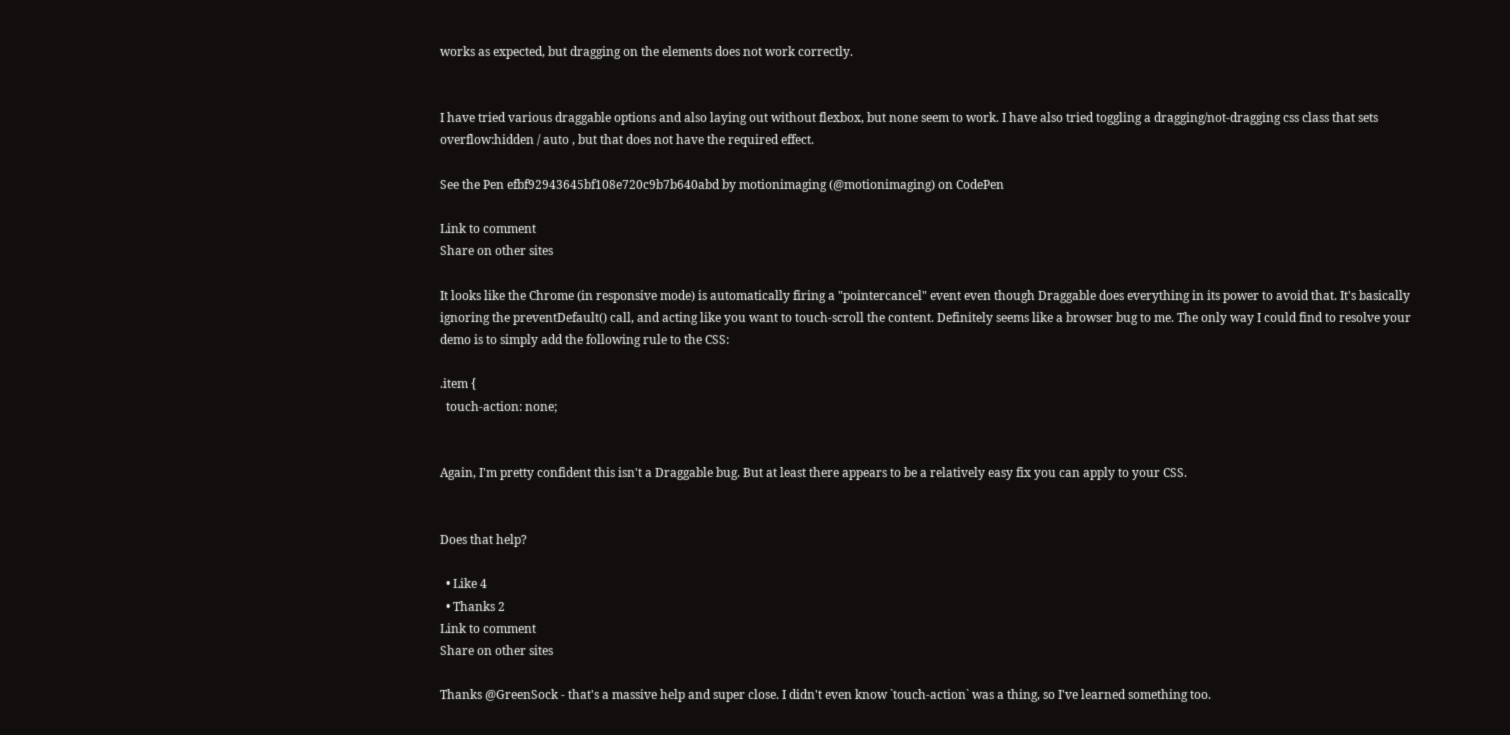works as expected, but dragging on the elements does not work correctly.


I have tried various draggable options and also laying out without flexbox, but none seem to work. I have also tried toggling a dragging/not-dragging css class that sets overflow:hidden / auto , but that does not have the required effect.

See the Pen efbf92943645bf108e720c9b7b640abd by motionimaging (@motionimaging) on CodePen

Link to comment
Share on other sites

It looks like the Chrome (in responsive mode) is automatically firing a "pointercancel" event even though Draggable does everything in its power to avoid that. It's basically ignoring the preventDefault() call, and acting like you want to touch-scroll the content. Definitely seems like a browser bug to me. The only way I could find to resolve your demo is to simply add the following rule to the CSS:

.item {
  touch-action: none;


Again, I'm pretty confident this isn't a Draggable bug. But at least there appears to be a relatively easy fix you can apply to your CSS.


Does that help?

  • Like 4
  • Thanks 2
Link to comment
Share on other sites

Thanks @GreenSock - that's a massive help and super close. I didn't even know `touch-action` was a thing, so I've learned something too.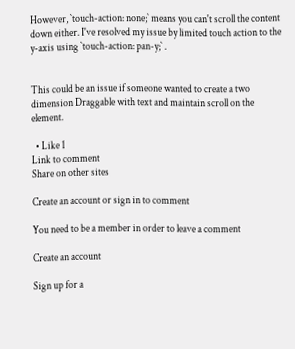However, `touch-action: none;` means you can't scroll the content down either. I've resolved my issue by limited touch action to the y-axis using `touch-action: pan-y;` .


This could be an issue if someone wanted to create a two dimension Draggable with text and maintain scroll on the element.

  • Like 1
Link to comment
Share on other sites

Create an account or sign in to comment

You need to be a member in order to leave a comment

Create an account

Sign up for a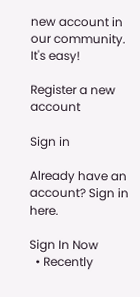new account in our community. It's easy!

Register a new account

Sign in

Already have an account? Sign in here.

Sign In Now
  • Recently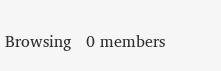Browsing   0 members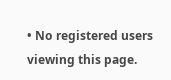• No registered users viewing this page.